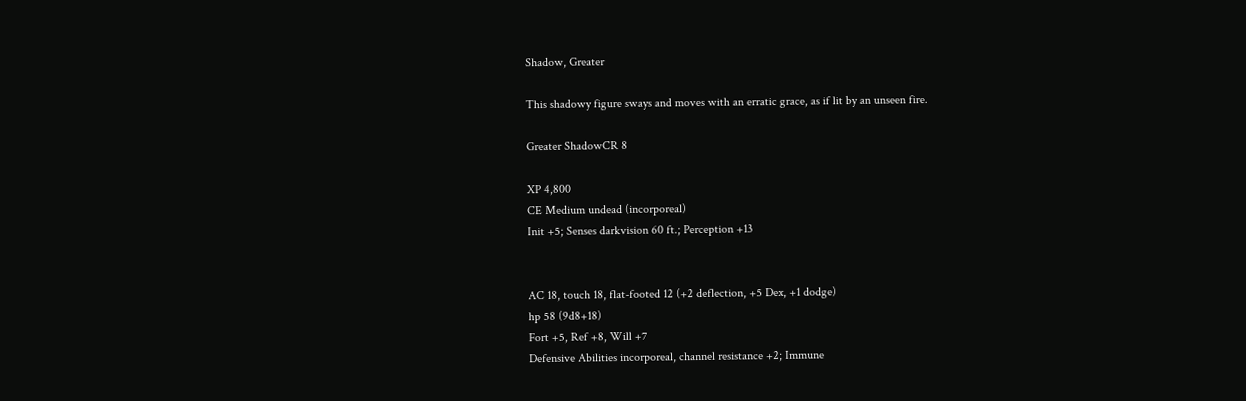Shadow, Greater

This shadowy figure sways and moves with an erratic grace, as if lit by an unseen fire.

Greater ShadowCR 8

XP 4,800
CE Medium undead (incorporeal)
Init +5; Senses darkvision 60 ft.; Perception +13


AC 18, touch 18, flat-footed 12 (+2 deflection, +5 Dex, +1 dodge)
hp 58 (9d8+18)
Fort +5, Ref +8, Will +7
Defensive Abilities incorporeal, channel resistance +2; Immune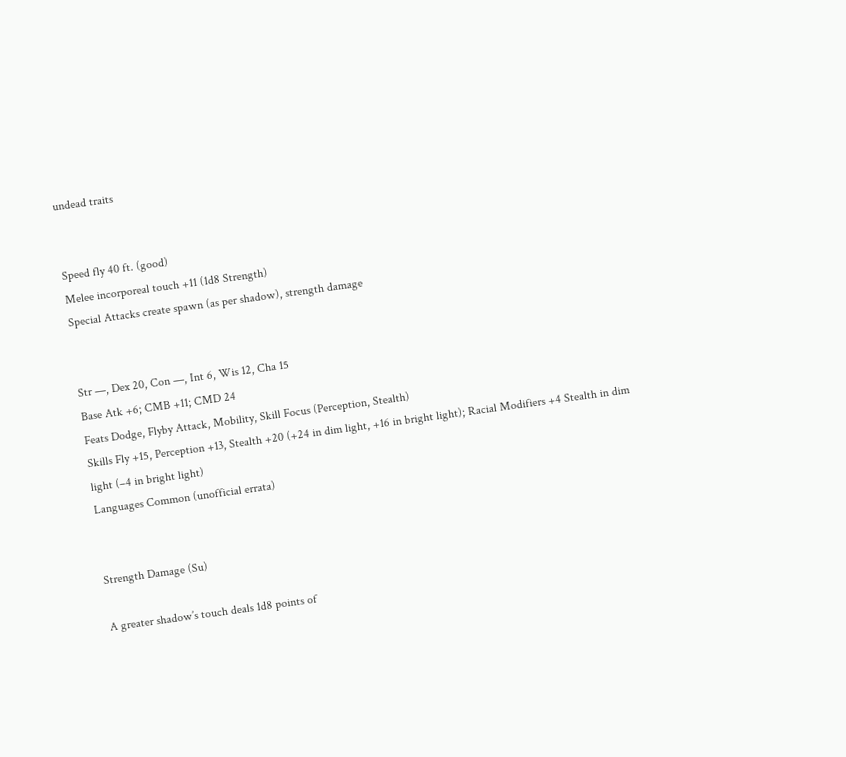undead traits


Speed fly 40 ft. (good)
Melee incorporeal touch +11 (1d8 Strength)
Special Attacks create spawn (as per shadow), strength damage


Str —, Dex 20, Con —, Int 6, Wis 12, Cha 15
Base Atk +6; CMB +11; CMD 24
Feats Dodge, Flyby Attack, Mobility, Skill Focus (Perception, Stealth)
Skills Fly +15, Perception +13, Stealth +20 (+24 in dim light, +16 in bright light); Racial Modifiers +4 Stealth in dim light (–4 in bright light)
Languages Common (unofficial errata)


Strength Damage (Su)

A greater shadow’s touch deals 1d8 points of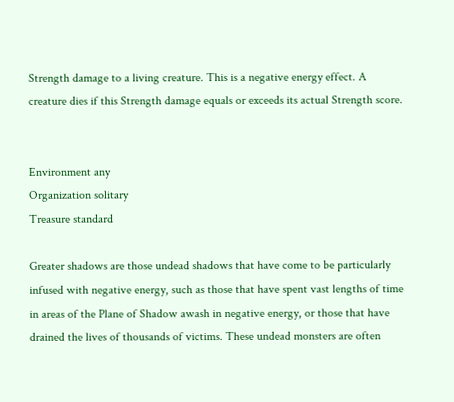Strength damage to a living creature. This is a negative energy effect. A creature dies if this Strength damage equals or exceeds its actual Strength score.


Environment any
Organization solitary
Treasure standard

Greater shadows are those undead shadows that have come to be particularly infused with negative energy, such as those that have spent vast lengths of time in areas of the Plane of Shadow awash in negative energy, or those that have drained the lives of thousands of victims. These undead monsters are often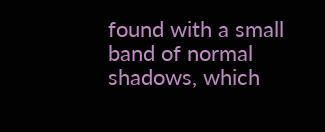found with a small band of normal shadows, which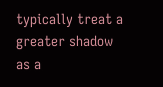typically treat a greater shadow as a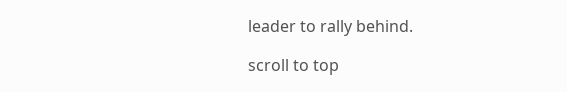leader to rally behind.

scroll to top